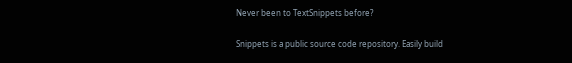Never been to TextSnippets before?

Snippets is a public source code repository. Easily build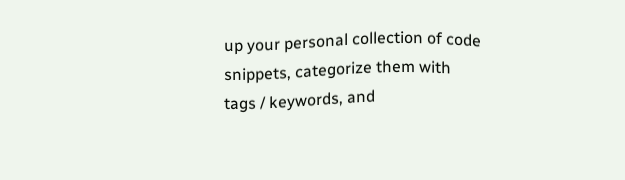up your personal collection of code snippets, categorize them with tags / keywords, and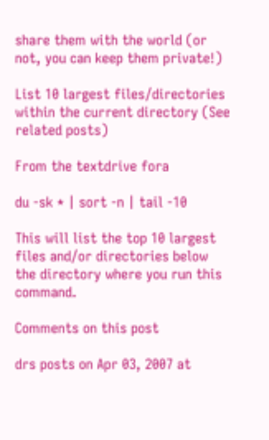share them with the world (or not, you can keep them private!)

List 10 largest files/directories within the current directory (See related posts)

From the textdrive fora

du -sk * | sort -n | tail -10

This will list the top 10 largest files and/or directories below the directory where you run this command.

Comments on this post

drs posts on Apr 03, 2007 at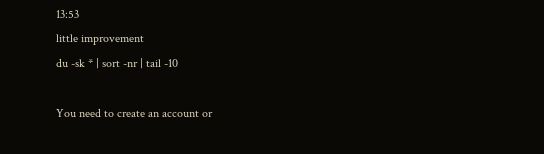13:53
little improvement
du -sk * | sort -nr | tail -10

You need to create an account or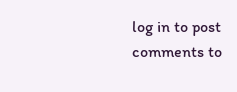log in to post comments to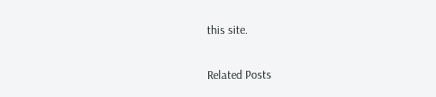this site.

Related Posts